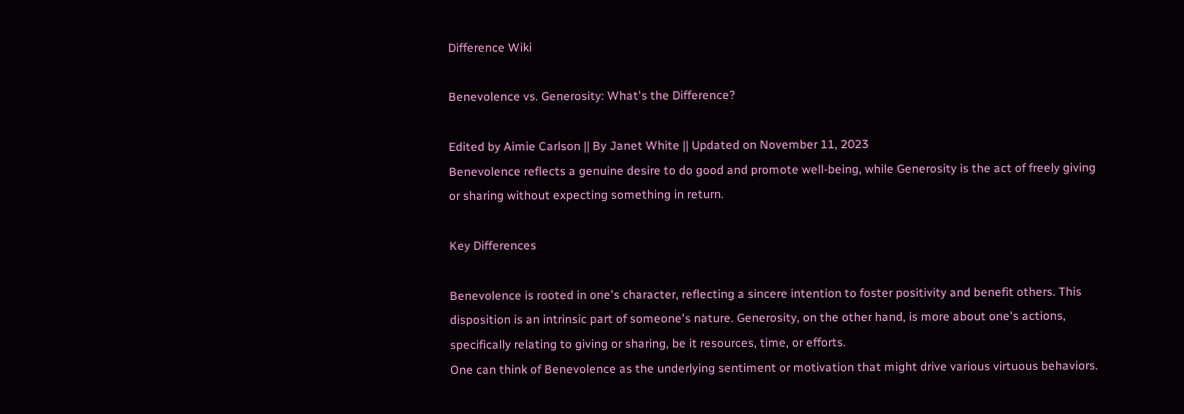Difference Wiki

Benevolence vs. Generosity: What's the Difference?

Edited by Aimie Carlson || By Janet White || Updated on November 11, 2023
Benevolence reflects a genuine desire to do good and promote well-being, while Generosity is the act of freely giving or sharing without expecting something in return.

Key Differences

Benevolence is rooted in one's character, reflecting a sincere intention to foster positivity and benefit others. This disposition is an intrinsic part of someone's nature. Generosity, on the other hand, is more about one's actions, specifically relating to giving or sharing, be it resources, time, or efforts.
One can think of Benevolence as the underlying sentiment or motivation that might drive various virtuous behaviors.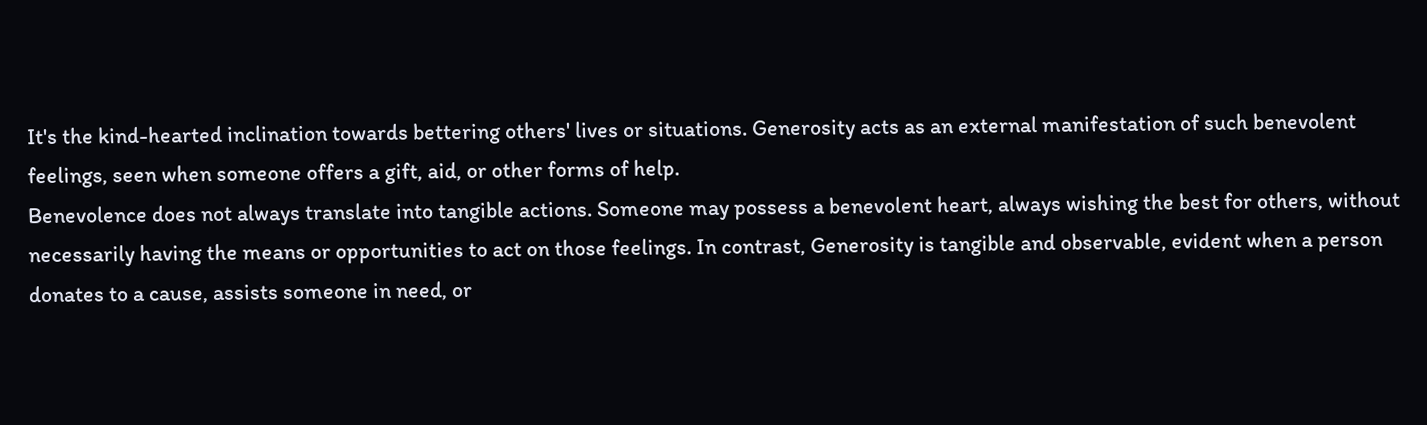It's the kind-hearted inclination towards bettering others' lives or situations. Generosity acts as an external manifestation of such benevolent feelings, seen when someone offers a gift, aid, or other forms of help.
Benevolence does not always translate into tangible actions. Someone may possess a benevolent heart, always wishing the best for others, without necessarily having the means or opportunities to act on those feelings. In contrast, Generosity is tangible and observable, evident when a person donates to a cause, assists someone in need, or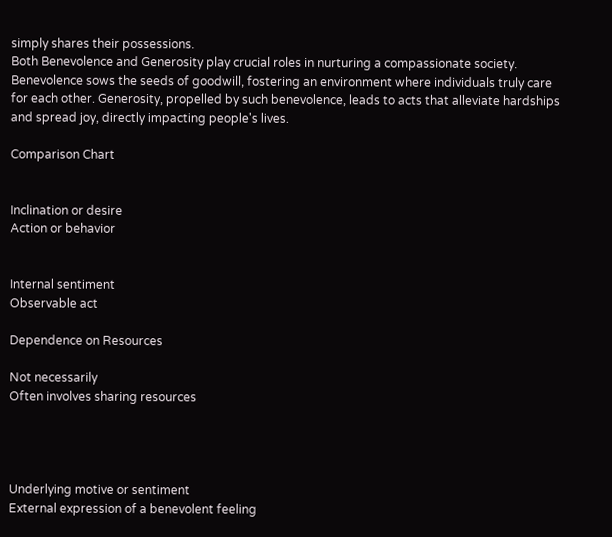simply shares their possessions.
Both Benevolence and Generosity play crucial roles in nurturing a compassionate society. Benevolence sows the seeds of goodwill, fostering an environment where individuals truly care for each other. Generosity, propelled by such benevolence, leads to acts that alleviate hardships and spread joy, directly impacting people's lives.

Comparison Chart


Inclination or desire
Action or behavior


Internal sentiment
Observable act

Dependence on Resources

Not necessarily
Often involves sharing resources




Underlying motive or sentiment
External expression of a benevolent feeling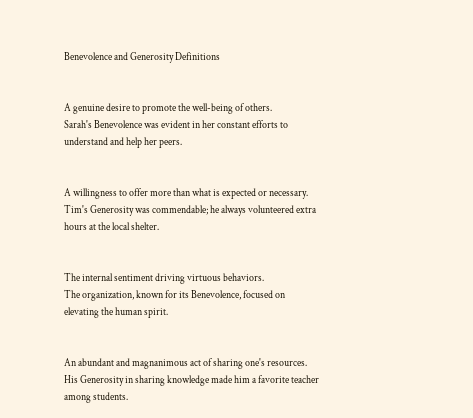Benevolence and Generosity Definitions


A genuine desire to promote the well-being of others.
Sarah's Benevolence was evident in her constant efforts to understand and help her peers.


A willingness to offer more than what is expected or necessary.
Tim's Generosity was commendable; he always volunteered extra hours at the local shelter.


The internal sentiment driving virtuous behaviors.
The organization, known for its Benevolence, focused on elevating the human spirit.


An abundant and magnanimous act of sharing one's resources.
His Generosity in sharing knowledge made him a favorite teacher among students.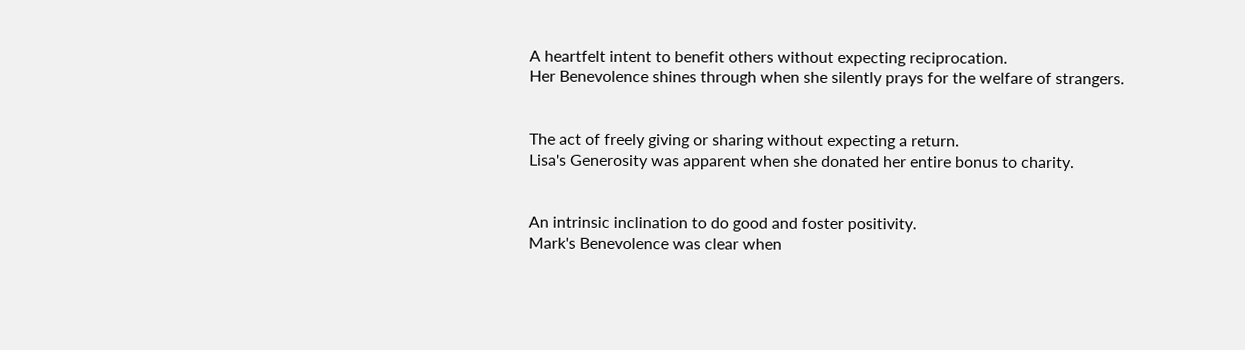A heartfelt intent to benefit others without expecting reciprocation.
Her Benevolence shines through when she silently prays for the welfare of strangers.


The act of freely giving or sharing without expecting a return.
Lisa's Generosity was apparent when she donated her entire bonus to charity.


An intrinsic inclination to do good and foster positivity.
Mark's Benevolence was clear when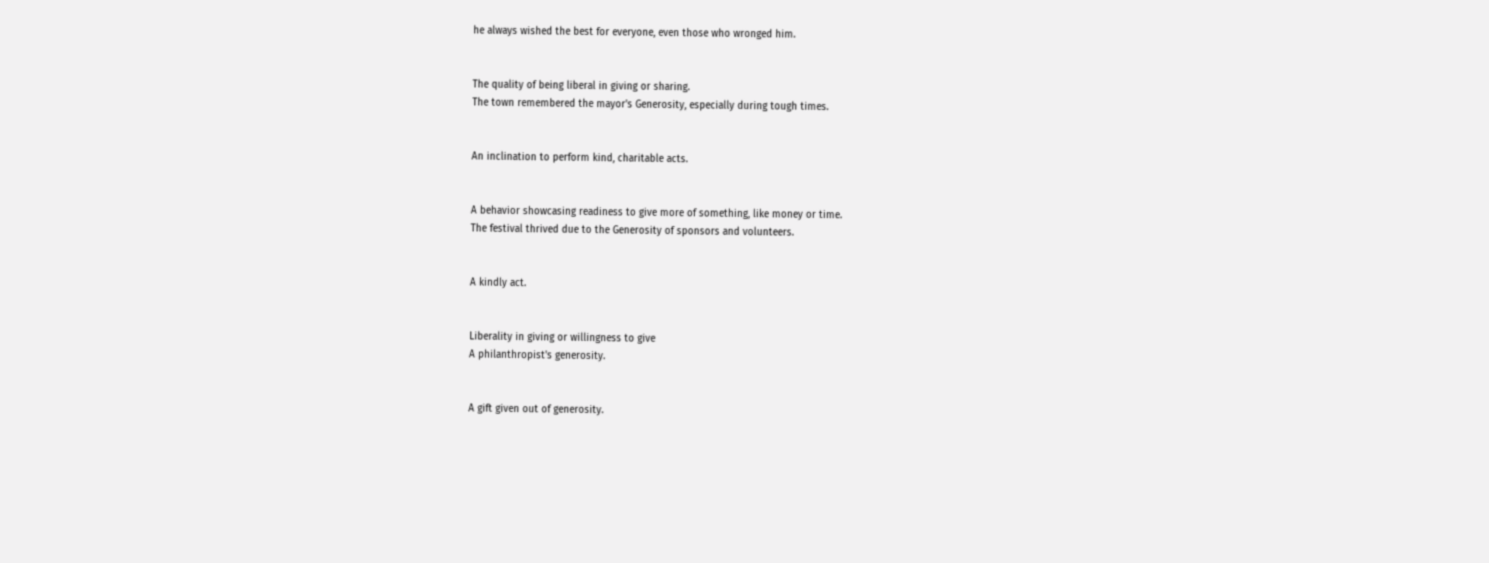he always wished the best for everyone, even those who wronged him.


The quality of being liberal in giving or sharing.
The town remembered the mayor's Generosity, especially during tough times.


An inclination to perform kind, charitable acts.


A behavior showcasing readiness to give more of something, like money or time.
The festival thrived due to the Generosity of sponsors and volunteers.


A kindly act.


Liberality in giving or willingness to give
A philanthropist's generosity.


A gift given out of generosity.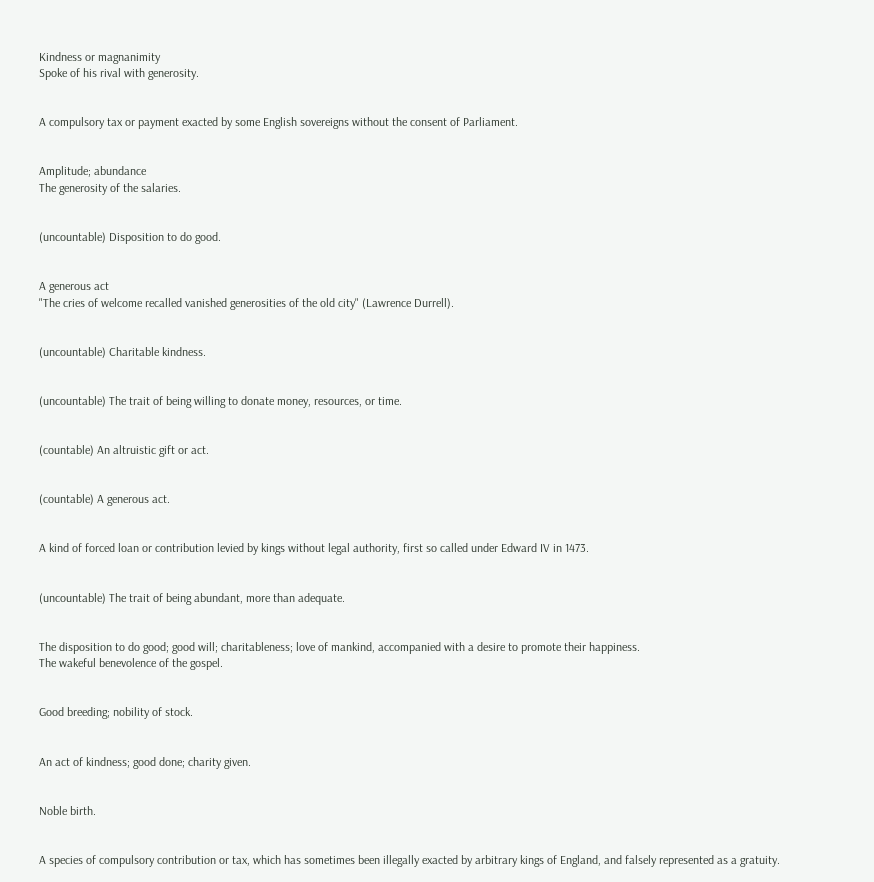Kindness or magnanimity
Spoke of his rival with generosity.


A compulsory tax or payment exacted by some English sovereigns without the consent of Parliament.


Amplitude; abundance
The generosity of the salaries.


(uncountable) Disposition to do good.


A generous act
"The cries of welcome recalled vanished generosities of the old city" (Lawrence Durrell).


(uncountable) Charitable kindness.


(uncountable) The trait of being willing to donate money, resources, or time.


(countable) An altruistic gift or act.


(countable) A generous act.


A kind of forced loan or contribution levied by kings without legal authority, first so called under Edward IV in 1473.


(uncountable) The trait of being abundant, more than adequate.


The disposition to do good; good will; charitableness; love of mankind, accompanied with a desire to promote their happiness.
The wakeful benevolence of the gospel.


Good breeding; nobility of stock.


An act of kindness; good done; charity given.


Noble birth.


A species of compulsory contribution or tax, which has sometimes been illegally exacted by arbitrary kings of England, and falsely represented as a gratuity.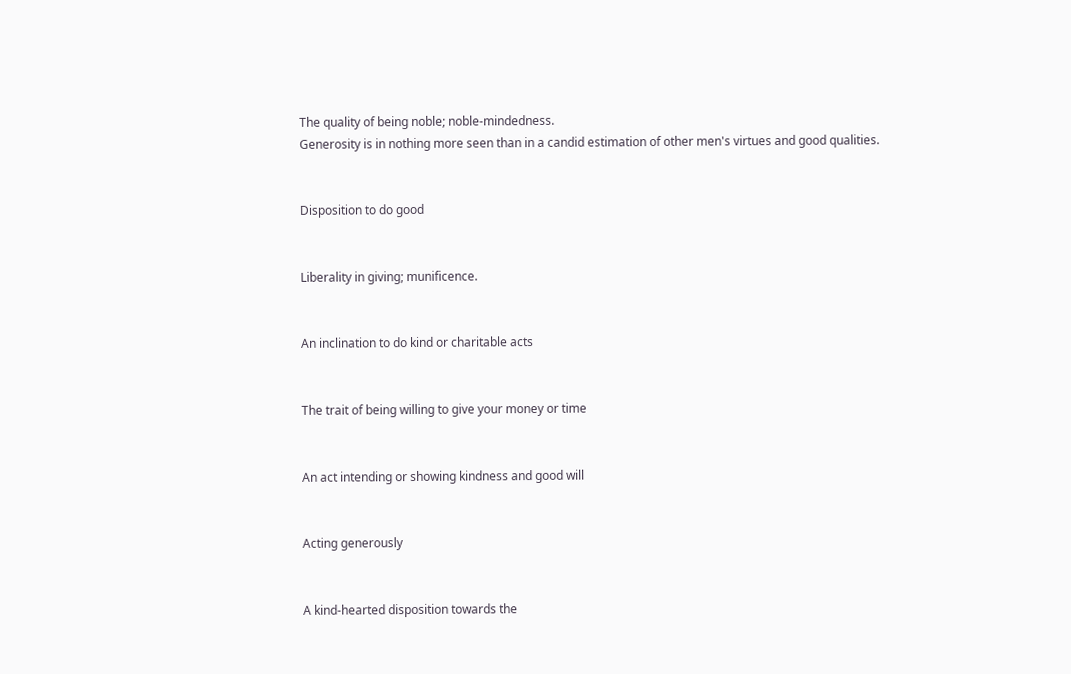The quality of being noble; noble-mindedness.
Generosity is in nothing more seen than in a candid estimation of other men's virtues and good qualities.


Disposition to do good


Liberality in giving; munificence.


An inclination to do kind or charitable acts


The trait of being willing to give your money or time


An act intending or showing kindness and good will


Acting generously


A kind-hearted disposition towards the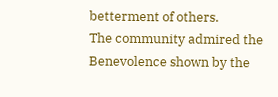betterment of others.
The community admired the Benevolence shown by the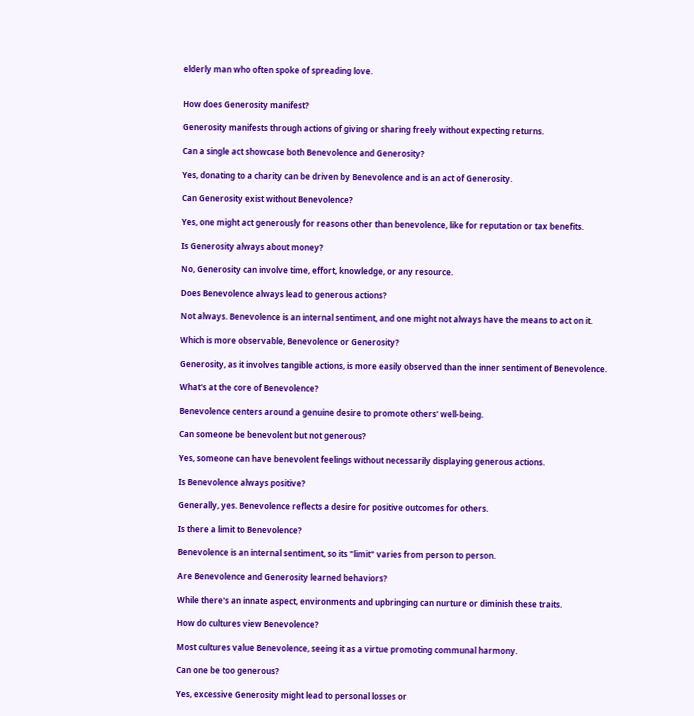elderly man who often spoke of spreading love.


How does Generosity manifest?

Generosity manifests through actions of giving or sharing freely without expecting returns.

Can a single act showcase both Benevolence and Generosity?

Yes, donating to a charity can be driven by Benevolence and is an act of Generosity.

Can Generosity exist without Benevolence?

Yes, one might act generously for reasons other than benevolence, like for reputation or tax benefits.

Is Generosity always about money?

No, Generosity can involve time, effort, knowledge, or any resource.

Does Benevolence always lead to generous actions?

Not always. Benevolence is an internal sentiment, and one might not always have the means to act on it.

Which is more observable, Benevolence or Generosity?

Generosity, as it involves tangible actions, is more easily observed than the inner sentiment of Benevolence.

What's at the core of Benevolence?

Benevolence centers around a genuine desire to promote others' well-being.

Can someone be benevolent but not generous?

Yes, someone can have benevolent feelings without necessarily displaying generous actions.

Is Benevolence always positive?

Generally, yes. Benevolence reflects a desire for positive outcomes for others.

Is there a limit to Benevolence?

Benevolence is an internal sentiment, so its "limit" varies from person to person.

Are Benevolence and Generosity learned behaviors?

While there's an innate aspect, environments and upbringing can nurture or diminish these traits.

How do cultures view Benevolence?

Most cultures value Benevolence, seeing it as a virtue promoting communal harmony.

Can one be too generous?

Yes, excessive Generosity might lead to personal losses or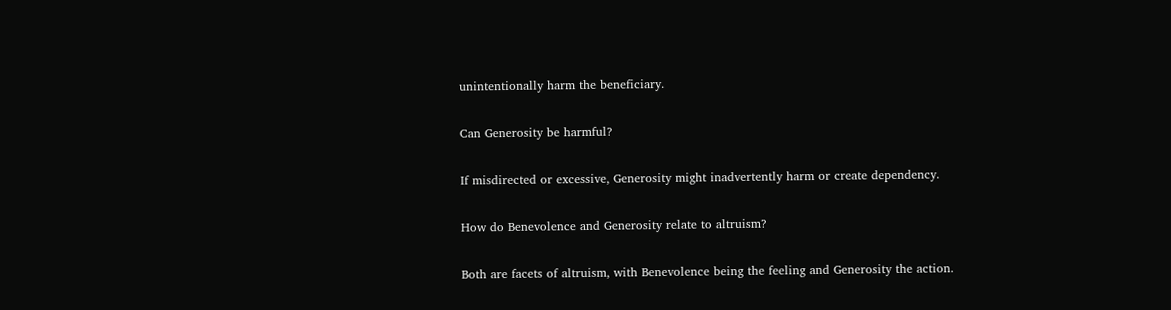unintentionally harm the beneficiary.

Can Generosity be harmful?

If misdirected or excessive, Generosity might inadvertently harm or create dependency.

How do Benevolence and Generosity relate to altruism?

Both are facets of altruism, with Benevolence being the feeling and Generosity the action.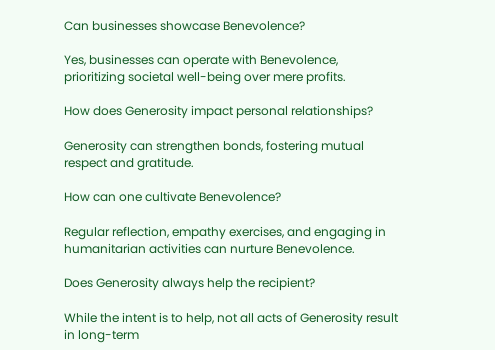Can businesses showcase Benevolence?

Yes, businesses can operate with Benevolence, prioritizing societal well-being over mere profits.

How does Generosity impact personal relationships?

Generosity can strengthen bonds, fostering mutual respect and gratitude.

How can one cultivate Benevolence?

Regular reflection, empathy exercises, and engaging in humanitarian activities can nurture Benevolence.

Does Generosity always help the recipient?

While the intent is to help, not all acts of Generosity result in long-term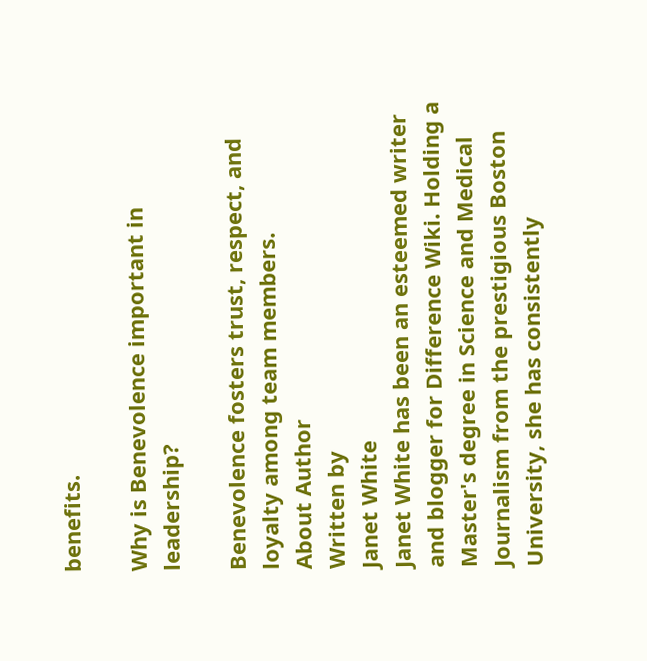benefits.

Why is Benevolence important in leadership?

Benevolence fosters trust, respect, and loyalty among team members.
About Author
Written by
Janet White
Janet White has been an esteemed writer and blogger for Difference Wiki. Holding a Master's degree in Science and Medical Journalism from the prestigious Boston University, she has consistently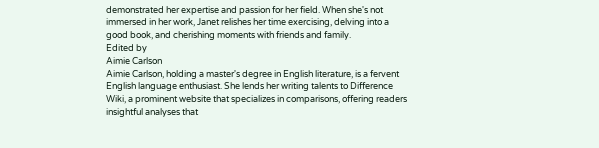demonstrated her expertise and passion for her field. When she's not immersed in her work, Janet relishes her time exercising, delving into a good book, and cherishing moments with friends and family.
Edited by
Aimie Carlson
Aimie Carlson, holding a master's degree in English literature, is a fervent English language enthusiast. She lends her writing talents to Difference Wiki, a prominent website that specializes in comparisons, offering readers insightful analyses that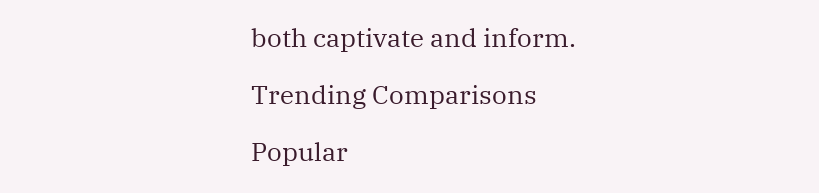both captivate and inform.

Trending Comparisons

Popular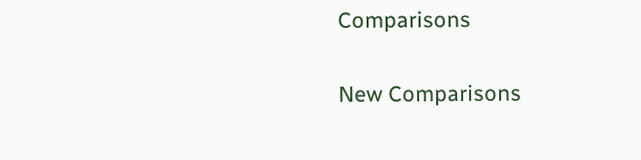Comparisons

New Comparisons